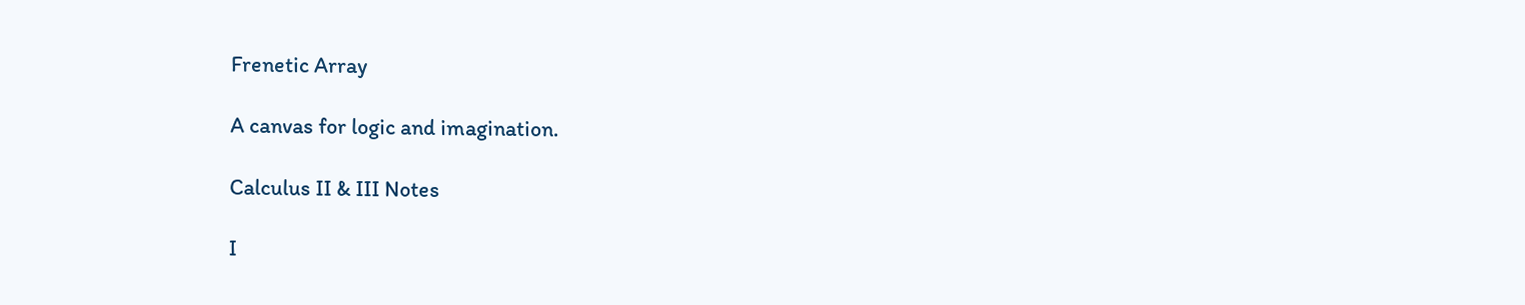Frenetic Array

A canvas for logic and imagination.

Calculus II & III Notes

I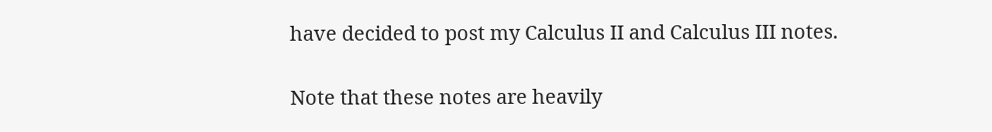have decided to post my Calculus II and Calculus III notes.

Note that these notes are heavily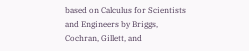based on Calculus for Scientists and Engineers by Briggs, Cochran, Gillett, and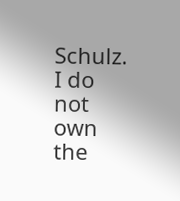Schulz. I do not own the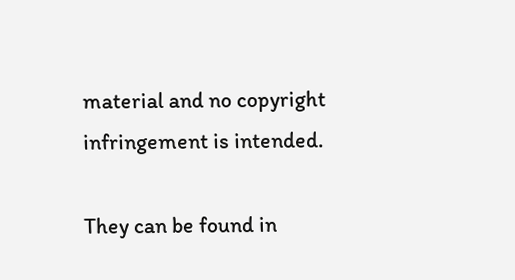material and no copyright infringement is intended.

They can be found in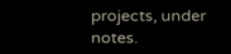projects, under notes.